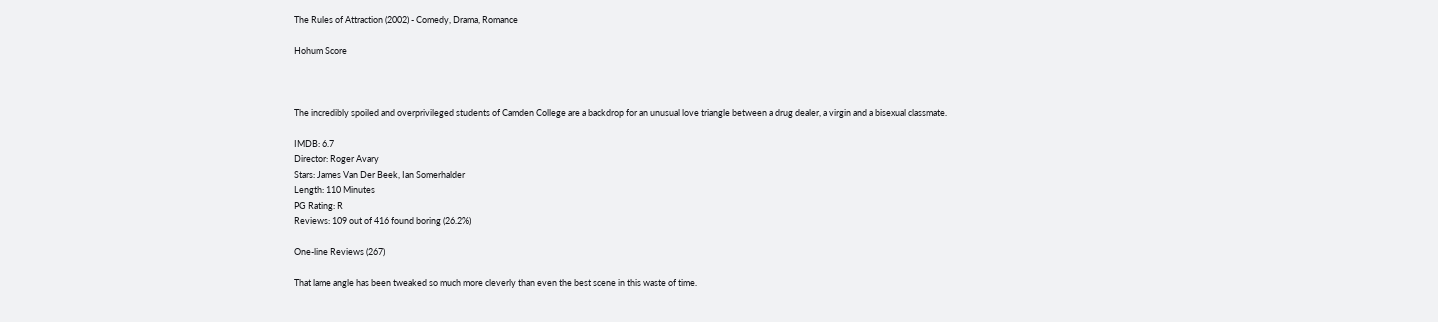The Rules of Attraction (2002) - Comedy, Drama, Romance

Hohum Score



The incredibly spoiled and overprivileged students of Camden College are a backdrop for an unusual love triangle between a drug dealer, a virgin and a bisexual classmate.

IMDB: 6.7
Director: Roger Avary
Stars: James Van Der Beek, Ian Somerhalder
Length: 110 Minutes
PG Rating: R
Reviews: 109 out of 416 found boring (26.2%)

One-line Reviews (267)

That lame angle has been tweaked so much more cleverly than even the best scene in this waste of time.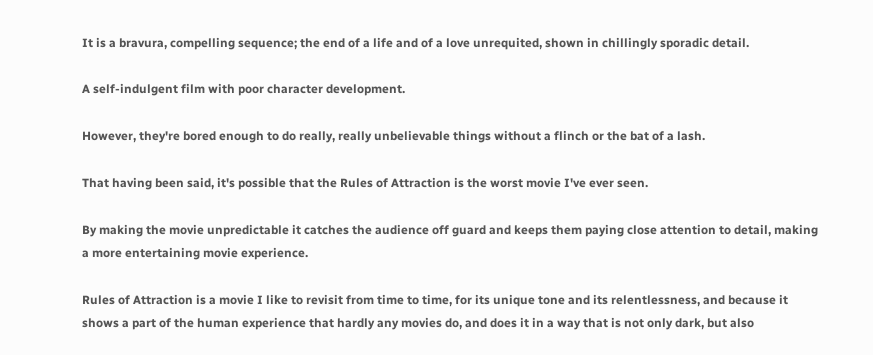It is a bravura, compelling sequence; the end of a life and of a love unrequited, shown in chillingly sporadic detail.

A self-indulgent film with poor character development.

However, they're bored enough to do really, really unbelievable things without a flinch or the bat of a lash.

That having been said, it's possible that the Rules of Attraction is the worst movie I've ever seen.

By making the movie unpredictable it catches the audience off guard and keeps them paying close attention to detail, making a more entertaining movie experience.

Rules of Attraction is a movie I like to revisit from time to time, for its unique tone and its relentlessness, and because it shows a part of the human experience that hardly any movies do, and does it in a way that is not only dark, but also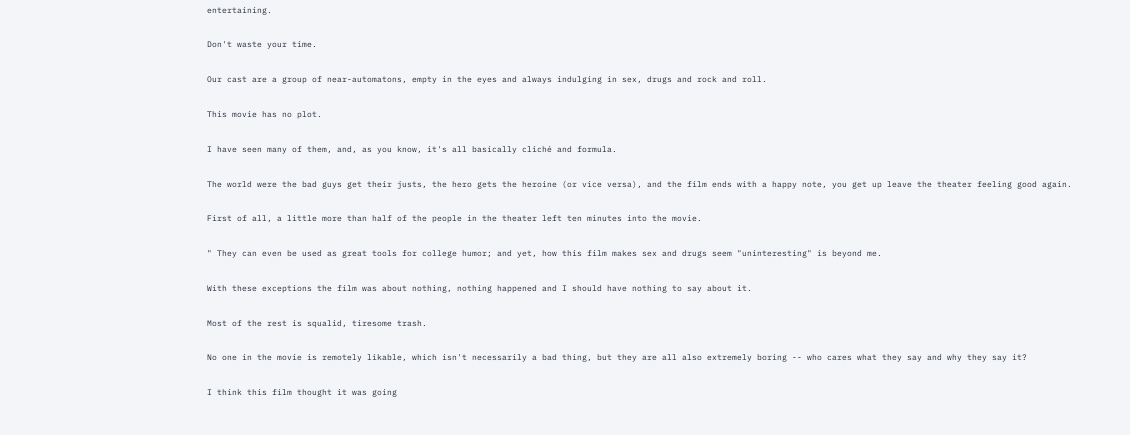entertaining.

Don't waste your time.

Our cast are a group of near-automatons, empty in the eyes and always indulging in sex, drugs and rock and roll.

This movie has no plot.

I have seen many of them, and, as you know, it's all basically cliché and formula.

The world were the bad guys get their justs, the hero gets the heroine (or vice versa), and the film ends with a happy note, you get up leave the theater feeling good again.

First of all, a little more than half of the people in the theater left ten minutes into the movie.

" They can even be used as great tools for college humor; and yet, how this film makes sex and drugs seem "uninteresting" is beyond me.

With these exceptions the film was about nothing, nothing happened and I should have nothing to say about it.

Most of the rest is squalid, tiresome trash.

No one in the movie is remotely likable, which isn't necessarily a bad thing, but they are all also extremely boring -- who cares what they say and why they say it?

I think this film thought it was going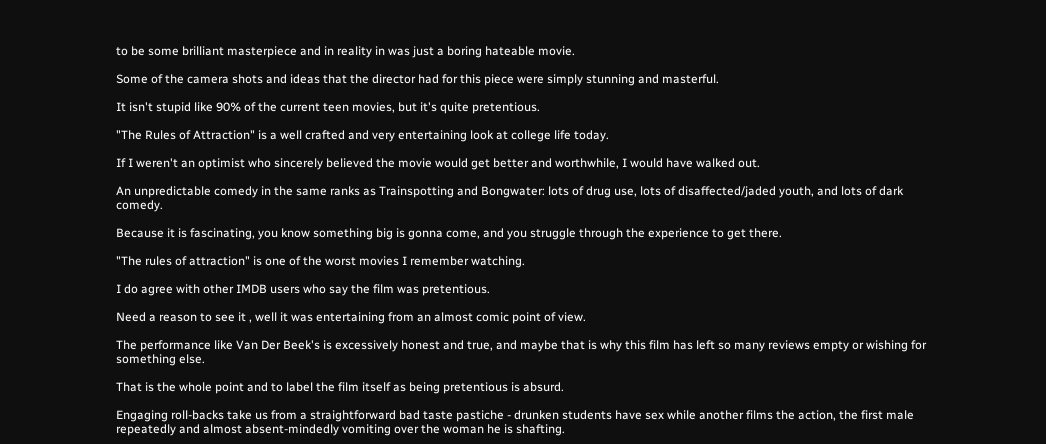to be some brilliant masterpiece and in reality in was just a boring hateable movie.

Some of the camera shots and ideas that the director had for this piece were simply stunning and masterful.

It isn't stupid like 90% of the current teen movies, but it's quite pretentious.

"The Rules of Attraction" is a well crafted and very entertaining look at college life today.

If I weren't an optimist who sincerely believed the movie would get better and worthwhile, I would have walked out.

An unpredictable comedy in the same ranks as Trainspotting and Bongwater: lots of drug use, lots of disaffected/jaded youth, and lots of dark comedy.

Because it is fascinating, you know something big is gonna come, and you struggle through the experience to get there.

"The rules of attraction" is one of the worst movies I remember watching.

I do agree with other IMDB users who say the film was pretentious.

Need a reason to see it , well it was entertaining from an almost comic point of view.

The performance like Van Der Beek's is excessively honest and true, and maybe that is why this film has left so many reviews empty or wishing for something else.

That is the whole point and to label the film itself as being pretentious is absurd.

Engaging roll-backs take us from a straightforward bad taste pastiche - drunken students have sex while another films the action, the first male repeatedly and almost absent-mindedly vomiting over the woman he is shafting.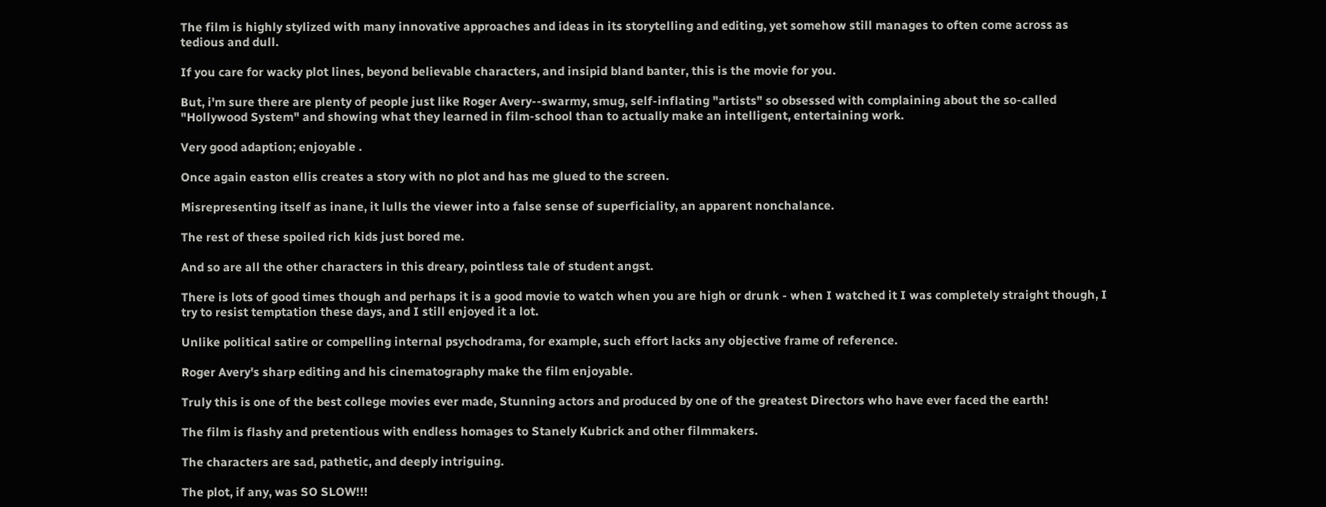The film is highly stylized with many innovative approaches and ideas in its storytelling and editing, yet somehow still manages to often come across as tedious and dull.

If you care for wacky plot lines, beyond believable characters, and insipid bland banter, this is the movie for you.

But, i'm sure there are plenty of people just like Roger Avery--swarmy, smug, self-inflating "artists" so obsessed with complaining about the so-called "Hollywood System" and showing what they learned in film-school than to actually make an intelligent, entertaining work.

Very good adaption; enjoyable .

Once again easton ellis creates a story with no plot and has me glued to the screen.

Misrepresenting itself as inane, it lulls the viewer into a false sense of superficiality, an apparent nonchalance.

The rest of these spoiled rich kids just bored me.

And so are all the other characters in this dreary, pointless tale of student angst.

There is lots of good times though and perhaps it is a good movie to watch when you are high or drunk - when I watched it I was completely straight though, I try to resist temptation these days, and I still enjoyed it a lot.

Unlike political satire or compelling internal psychodrama, for example, such effort lacks any objective frame of reference.

Roger Avery's sharp editing and his cinematography make the film enjoyable.

Truly this is one of the best college movies ever made, Stunning actors and produced by one of the greatest Directors who have ever faced the earth!

The film is flashy and pretentious with endless homages to Stanely Kubrick and other filmmakers.

The characters are sad, pathetic, and deeply intriguing.

The plot, if any, was SO SLOW!!!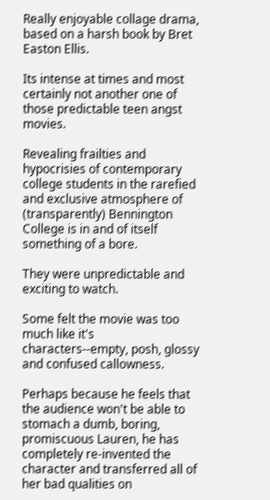Really enjoyable collage drama, based on a harsh book by Bret Easton Ellis.

Its intense at times and most certainly not another one of those predictable teen angst movies.

Revealing frailties and hypocrisies of contemporary college students in the rarefied and exclusive atmosphere of (transparently) Bennington College is in and of itself something of a bore.

They were unpredictable and exciting to watch.

Some felt the movie was too much like it's characters--empty, posh, glossy and confused callowness.

Perhaps because he feels that the audience won't be able to stomach a dumb, boring, promiscuous Lauren, he has completely re-invented the character and transferred all of her bad qualities on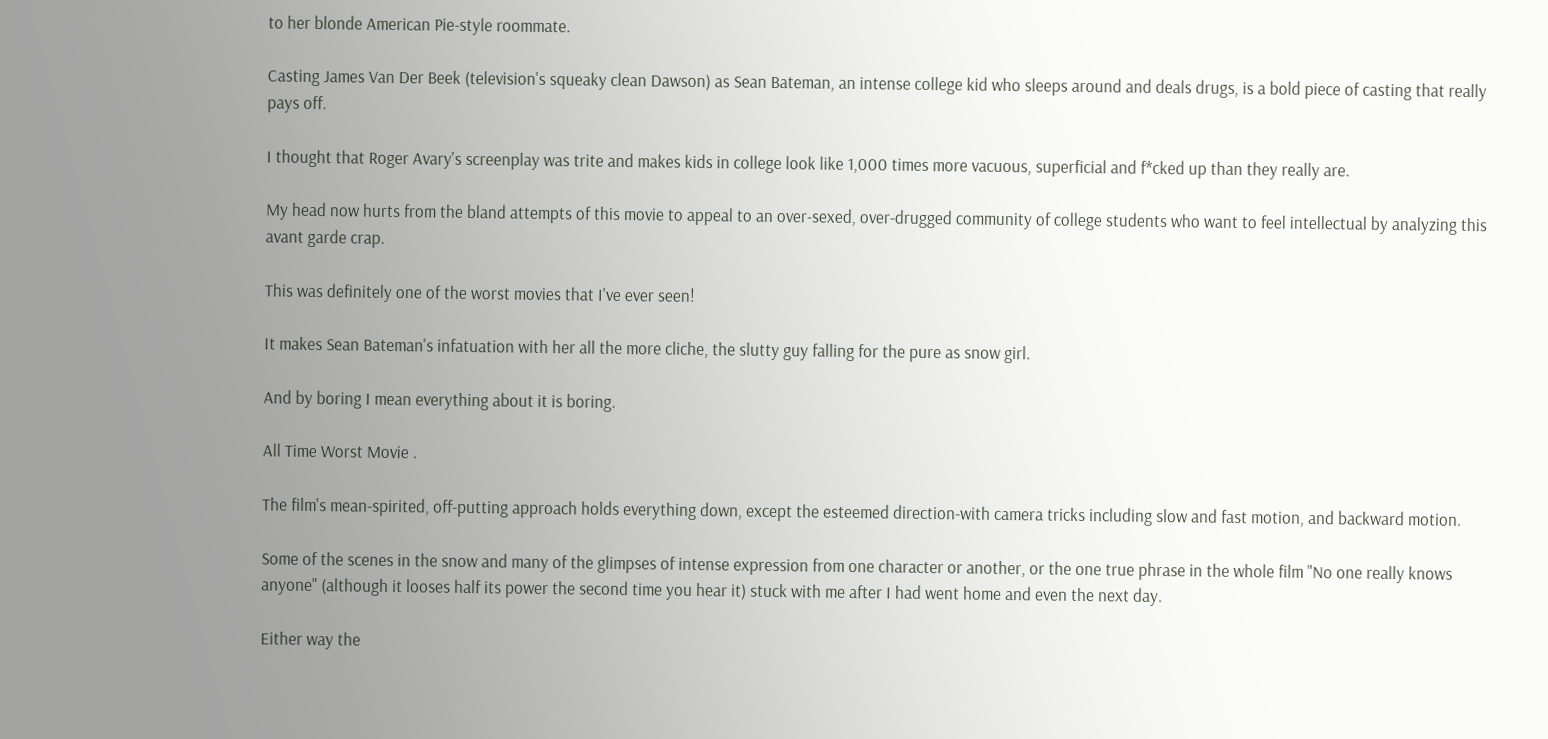to her blonde American Pie-style roommate.

Casting James Van Der Beek (television's squeaky clean Dawson) as Sean Bateman, an intense college kid who sleeps around and deals drugs, is a bold piece of casting that really pays off.

I thought that Roger Avary's screenplay was trite and makes kids in college look like 1,000 times more vacuous, superficial and f*cked up than they really are.

My head now hurts from the bland attempts of this movie to appeal to an over-sexed, over-drugged community of college students who want to feel intellectual by analyzing this avant garde crap.

This was definitely one of the worst movies that I've ever seen!

It makes Sean Bateman's infatuation with her all the more cliche, the slutty guy falling for the pure as snow girl.

And by boring I mean everything about it is boring.

All Time Worst Movie .

The film's mean-spirited, off-putting approach holds everything down, except the esteemed direction-with camera tricks including slow and fast motion, and backward motion.

Some of the scenes in the snow and many of the glimpses of intense expression from one character or another, or the one true phrase in the whole film "No one really knows anyone" (although it looses half its power the second time you hear it) stuck with me after I had went home and even the next day.

Either way the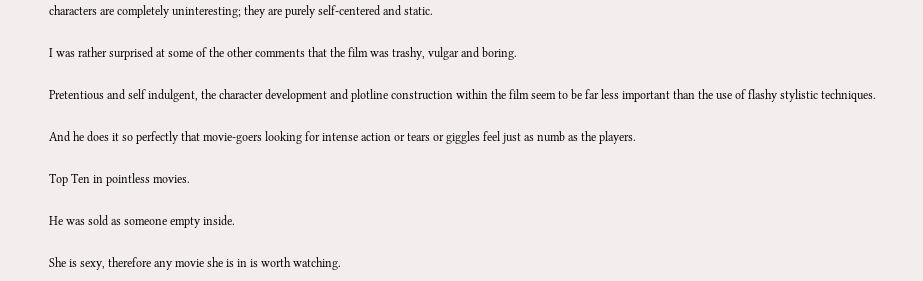characters are completely uninteresting; they are purely self-centered and static.

I was rather surprised at some of the other comments that the film was trashy, vulgar and boring.

Pretentious and self indulgent, the character development and plotline construction within the film seem to be far less important than the use of flashy stylistic techniques.

And he does it so perfectly that movie-goers looking for intense action or tears or giggles feel just as numb as the players.

Top Ten in pointless movies.

He was sold as someone empty inside.

She is sexy, therefore any movie she is in is worth watching.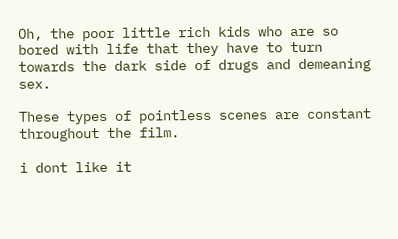Oh, the poor little rich kids who are so bored with life that they have to turn towards the dark side of drugs and demeaning sex.

These types of pointless scenes are constant throughout the film.

i dont like it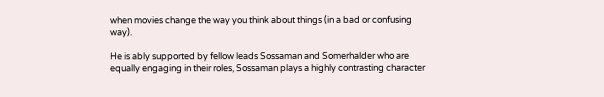when movies change the way you think about things (in a bad or confusing way).

He is ably supported by fellow leads Sossaman and Somerhalder who are equally engaging in their roles, Sossaman plays a highly contrasting character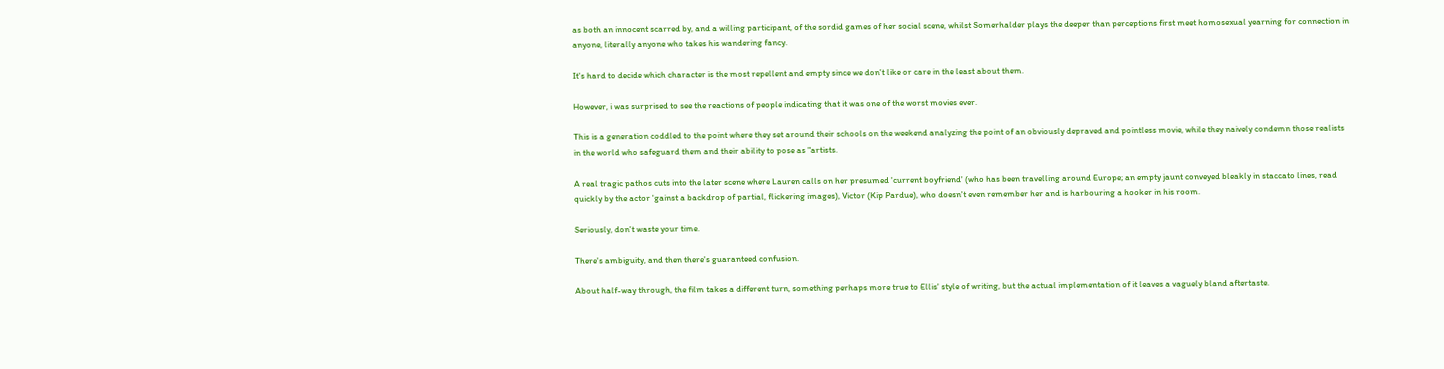as both an innocent scarred by, and a willing participant, of the sordid games of her social scene, whilst Somerhalder plays the deeper than perceptions first meet homosexual yearning for connection in anyone, literally anyone who takes his wandering fancy.

It's hard to decide which character is the most repellent and empty since we don't like or care in the least about them.

However, i was surprised to see the reactions of people indicating that it was one of the worst movies ever.

This is a generation coddled to the point where they set around their schools on the weekend analyzing the point of an obviously depraved and pointless movie, while they naively condemn those realists in the world who safeguard them and their ability to pose as "artists.

A real tragic pathos cuts into the later scene where Lauren calls on her presumed 'current boyfriend' (who has been travelling around Europe; an empty jaunt conveyed bleakly in staccato lines, read quickly by the actor 'gainst a backdrop of partial, flickering images), Victor (Kip Pardue), who doesn't even remember her and is harbouring a hooker in his room.

Seriously, don't waste your time.

There's ambiguity, and then there's guaranteed confusion.

About half-way through, the film takes a different turn, something perhaps more true to Ellis' style of writing, but the actual implementation of it leaves a vaguely bland aftertaste.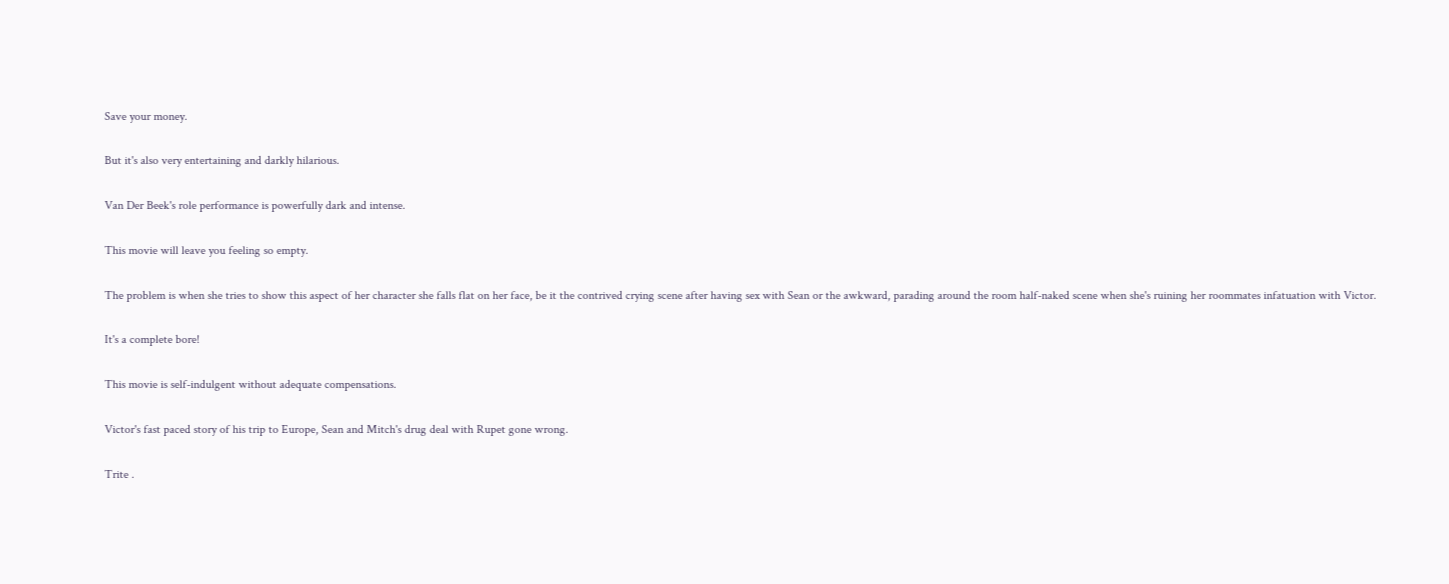Save your money.

But it's also very entertaining and darkly hilarious.

Van Der Beek's role performance is powerfully dark and intense.

This movie will leave you feeling so empty.

The problem is when she tries to show this aspect of her character she falls flat on her face, be it the contrived crying scene after having sex with Sean or the awkward, parading around the room half-naked scene when she's ruining her roommates infatuation with Victor.

It's a complete bore!

This movie is self-indulgent without adequate compensations.

Victor's fast paced story of his trip to Europe, Sean and Mitch's drug deal with Rupet gone wrong.

Trite .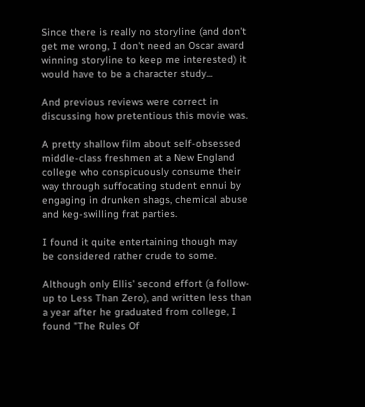Since there is really no storyline (and don't get me wrong, I don't need an Oscar award winning storyline to keep me interested) it would have to be a character study...

And previous reviews were correct in discussing how pretentious this movie was.

A pretty shallow film about self-obsessed middle-class freshmen at a New England college who conspicuously consume their way through suffocating student ennui by engaging in drunken shags, chemical abuse and keg-swilling frat parties.

I found it quite entertaining though may be considered rather crude to some.

Although only Ellis' second effort (a follow-up to Less Than Zero), and written less than a year after he graduated from college, I found "The Rules Of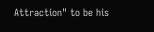Attraction" to be his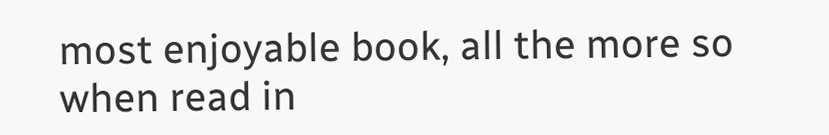most enjoyable book, all the more so when read in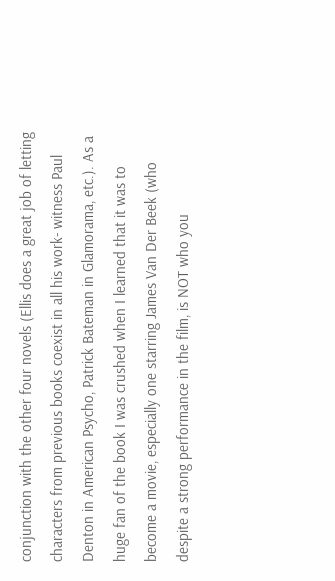conjunction with the other four novels (Ellis does a great job of letting characters from previous books coexist in all his work- witness Paul Denton in American Psycho, Patrick Bateman in Glamorama, etc.). As a huge fan of the book I was crushed when I learned that it was to become a movie, especially one starring James Van Der Beek (who despite a strong performance in the film, is NOT who you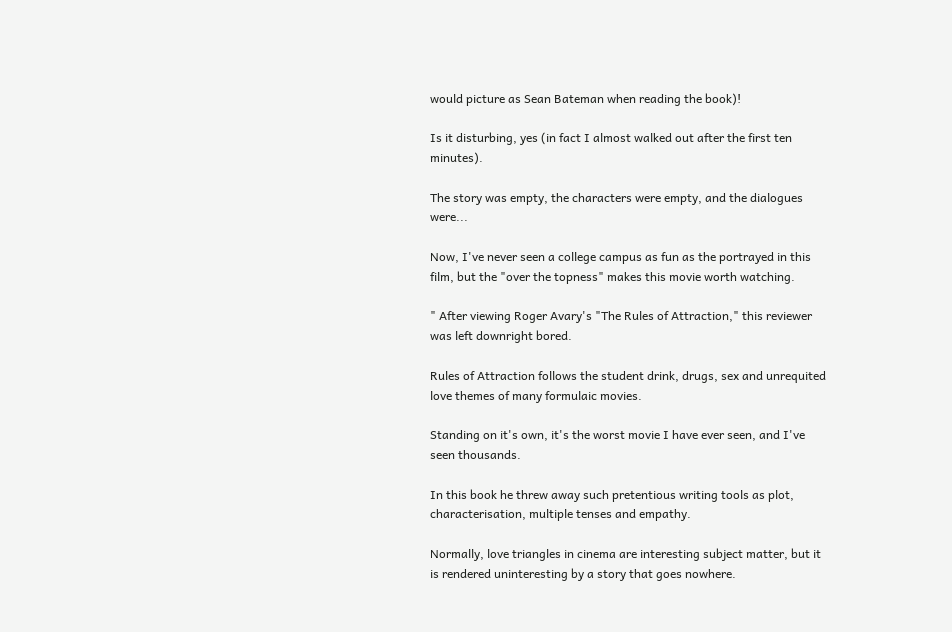would picture as Sean Bateman when reading the book)!

Is it disturbing, yes (in fact I almost walked out after the first ten minutes).

The story was empty, the characters were empty, and the dialogues were...

Now, I've never seen a college campus as fun as the portrayed in this film, but the "over the topness" makes this movie worth watching.

" After viewing Roger Avary's "The Rules of Attraction," this reviewer was left downright bored.

Rules of Attraction follows the student drink, drugs, sex and unrequited love themes of many formulaic movies.

Standing on it's own, it's the worst movie I have ever seen, and I've seen thousands.

In this book he threw away such pretentious writing tools as plot, characterisation, multiple tenses and empathy.

Normally, love triangles in cinema are interesting subject matter, but it is rendered uninteresting by a story that goes nowhere.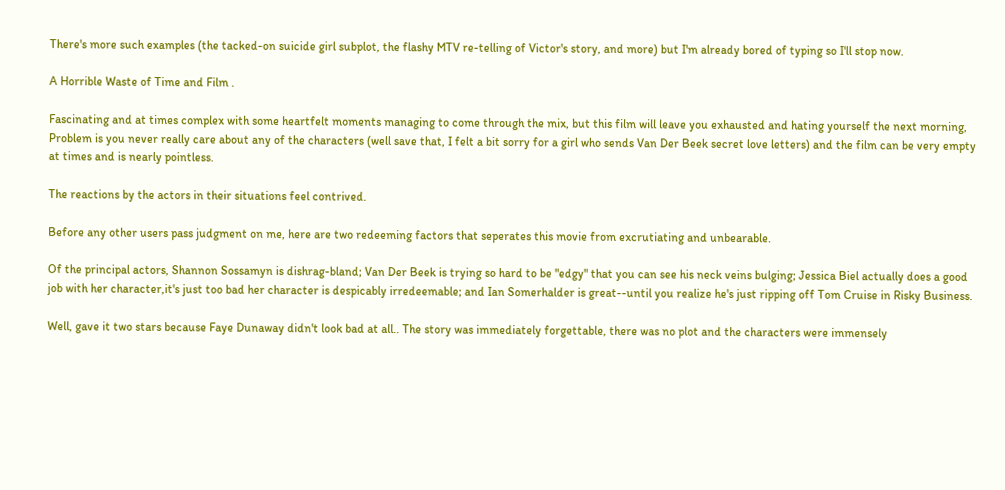There's more such examples (the tacked-on suicide girl subplot, the flashy MTV re-telling of Victor's story, and more) but I'm already bored of typing so I'll stop now.

A Horrible Waste of Time and Film .

Fascinating and at times complex with some heartfelt moments managing to come through the mix, but this film will leave you exhausted and hating yourself the next morning, Problem is you never really care about any of the characters (well save that, I felt a bit sorry for a girl who sends Van Der Beek secret love letters) and the film can be very empty at times and is nearly pointless.

The reactions by the actors in their situations feel contrived.

Before any other users pass judgment on me, here are two redeeming factors that seperates this movie from excrutiating and unbearable.

Of the principal actors, Shannon Sossamyn is dishrag-bland; Van Der Beek is trying so hard to be "edgy" that you can see his neck veins bulging; Jessica Biel actually does a good job with her character,it's just too bad her character is despicably irredeemable; and Ian Somerhalder is great--until you realize he's just ripping off Tom Cruise in Risky Business.

Well, gave it two stars because Faye Dunaway didn't look bad at all.. The story was immediately forgettable, there was no plot and the characters were immensely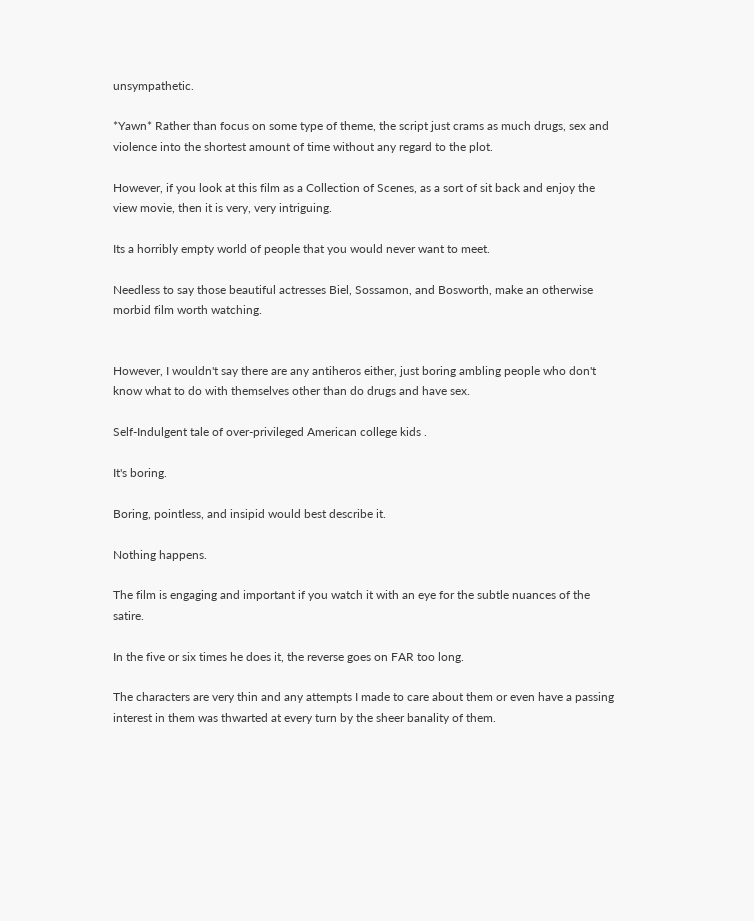unsympathetic.

*Yawn* Rather than focus on some type of theme, the script just crams as much drugs, sex and violence into the shortest amount of time without any regard to the plot.

However, if you look at this film as a Collection of Scenes, as a sort of sit back and enjoy the view movie, then it is very, very intriguing.

Its a horribly empty world of people that you would never want to meet.

Needless to say those beautiful actresses Biel, Sossamon, and Bosworth, make an otherwise morbid film worth watching.


However, I wouldn't say there are any antiheros either, just boring ambling people who don't know what to do with themselves other than do drugs and have sex.

Self-Indulgent tale of over-privileged American college kids .

It's boring.

Boring, pointless, and insipid would best describe it.

Nothing happens.

The film is engaging and important if you watch it with an eye for the subtle nuances of the satire.

In the five or six times he does it, the reverse goes on FAR too long.

The characters are very thin and any attempts I made to care about them or even have a passing interest in them was thwarted at every turn by the sheer banality of them.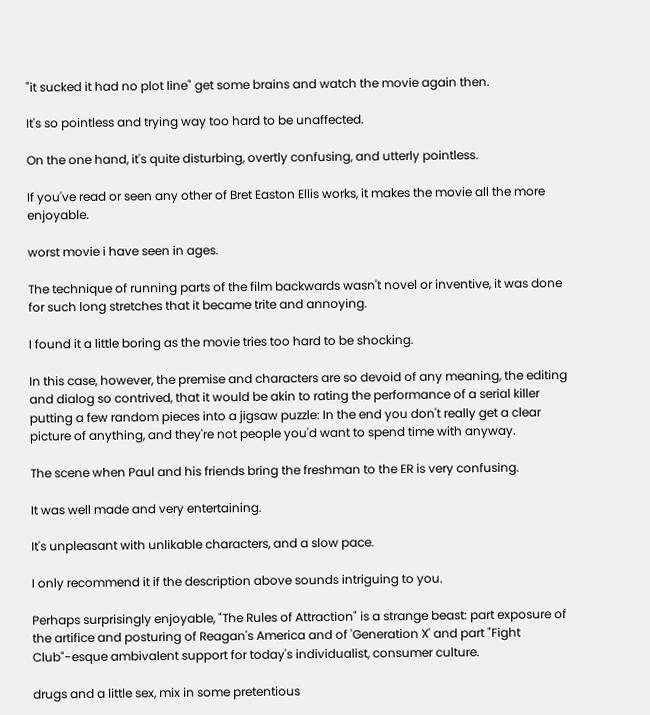"it sucked it had no plot line" get some brains and watch the movie again then.

It's so pointless and trying way too hard to be unaffected.

On the one hand, it's quite disturbing, overtly confusing, and utterly pointless.

If you've read or seen any other of Bret Easton Ellis works, it makes the movie all the more enjoyable.

worst movie i have seen in ages.

The technique of running parts of the film backwards wasn't novel or inventive, it was done for such long stretches that it became trite and annoying.

I found it a little boring as the movie tries too hard to be shocking.

In this case, however, the premise and characters are so devoid of any meaning, the editing and dialog so contrived, that it would be akin to rating the performance of a serial killer putting a few random pieces into a jigsaw puzzle: In the end you don't really get a clear picture of anything, and they're not people you'd want to spend time with anyway.

The scene when Paul and his friends bring the freshman to the ER is very confusing.

It was well made and very entertaining.

It's unpleasant with unlikable characters, and a slow pace.

I only recommend it if the description above sounds intriguing to you.

Perhaps surprisingly enjoyable, "The Rules of Attraction" is a strange beast: part exposure of the artifice and posturing of Reagan's America and of 'Generation X' and part "Fight Club"-esque ambivalent support for today's individualist, consumer culture.

drugs and a little sex, mix in some pretentious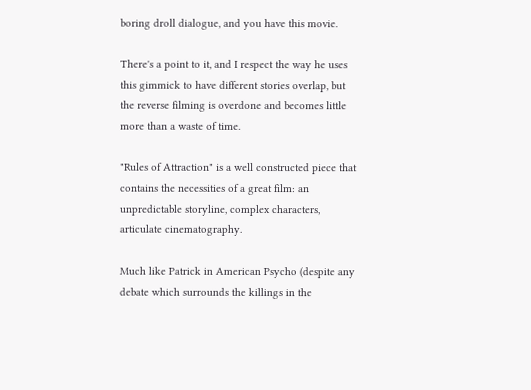boring droll dialogue, and you have this movie.

There's a point to it, and I respect the way he uses this gimmick to have different stories overlap, but the reverse filming is overdone and becomes little more than a waste of time.

"Rules of Attraction" is a well constructed piece that contains the necessities of a great film: an unpredictable storyline, complex characters, articulate cinematography.

Much like Patrick in American Psycho (despite any debate which surrounds the killings in the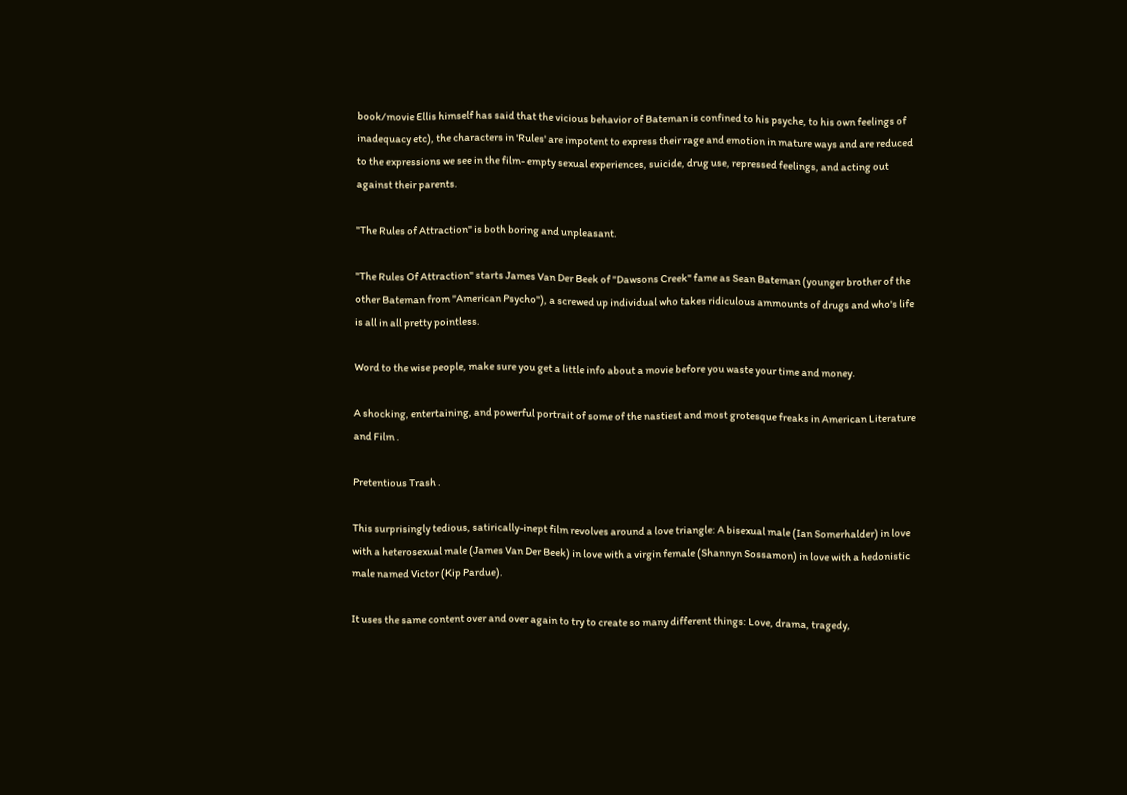book/movie Ellis himself has said that the vicious behavior of Bateman is confined to his psyche, to his own feelings of inadequacy etc), the characters in 'Rules' are impotent to express their rage and emotion in mature ways and are reduced to the expressions we see in the film- empty sexual experiences, suicide, drug use, repressed feelings, and acting out against their parents.

"The Rules of Attraction" is both boring and unpleasant.

"The Rules Of Attraction" starts James Van Der Beek of "Dawsons Creek" fame as Sean Bateman (younger brother of the other Bateman from "American Psycho"), a screwed up individual who takes ridiculous ammounts of drugs and who's life is all in all pretty pointless.

Word to the wise people, make sure you get a little info about a movie before you waste your time and money.

A shocking, entertaining, and powerful portrait of some of the nastiest and most grotesque freaks in American Literature and Film .

Pretentious Trash .

This surprisingly tedious, satirically-inept film revolves around a love triangle: A bisexual male (Ian Somerhalder) in love with a heterosexual male (James Van Der Beek) in love with a virgin female (Shannyn Sossamon) in love with a hedonistic male named Victor (Kip Pardue).

It uses the same content over and over again to try to create so many different things: Love, drama, tragedy,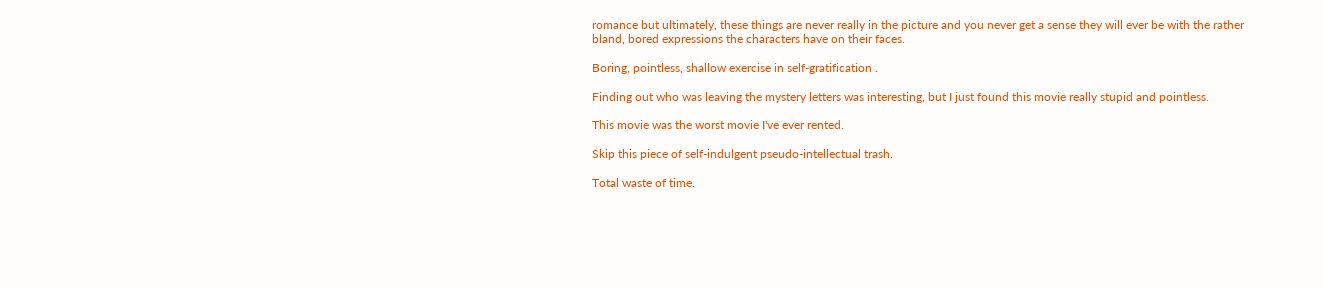romance but ultimately, these things are never really in the picture and you never get a sense they will ever be with the rather bland, bored expressions the characters have on their faces.

Boring, pointless, shallow exercise in self-gratification .

Finding out who was leaving the mystery letters was interesting, but I just found this movie really stupid and pointless.

This movie was the worst movie I've ever rented.

Skip this piece of self-indulgent pseudo-intellectual trash.

Total waste of time.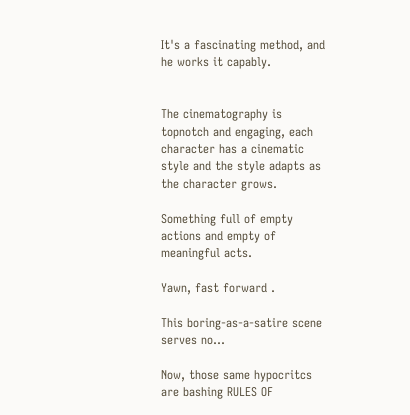It's a fascinating method, and he works it capably.


The cinematography is topnotch and engaging, each character has a cinematic style and the style adapts as the character grows.

Something full of empty actions and empty of meaningful acts.

Yawn, fast forward .

This boring-as-a-satire scene serves no...

Now, those same hypocritcs are bashing RULES OF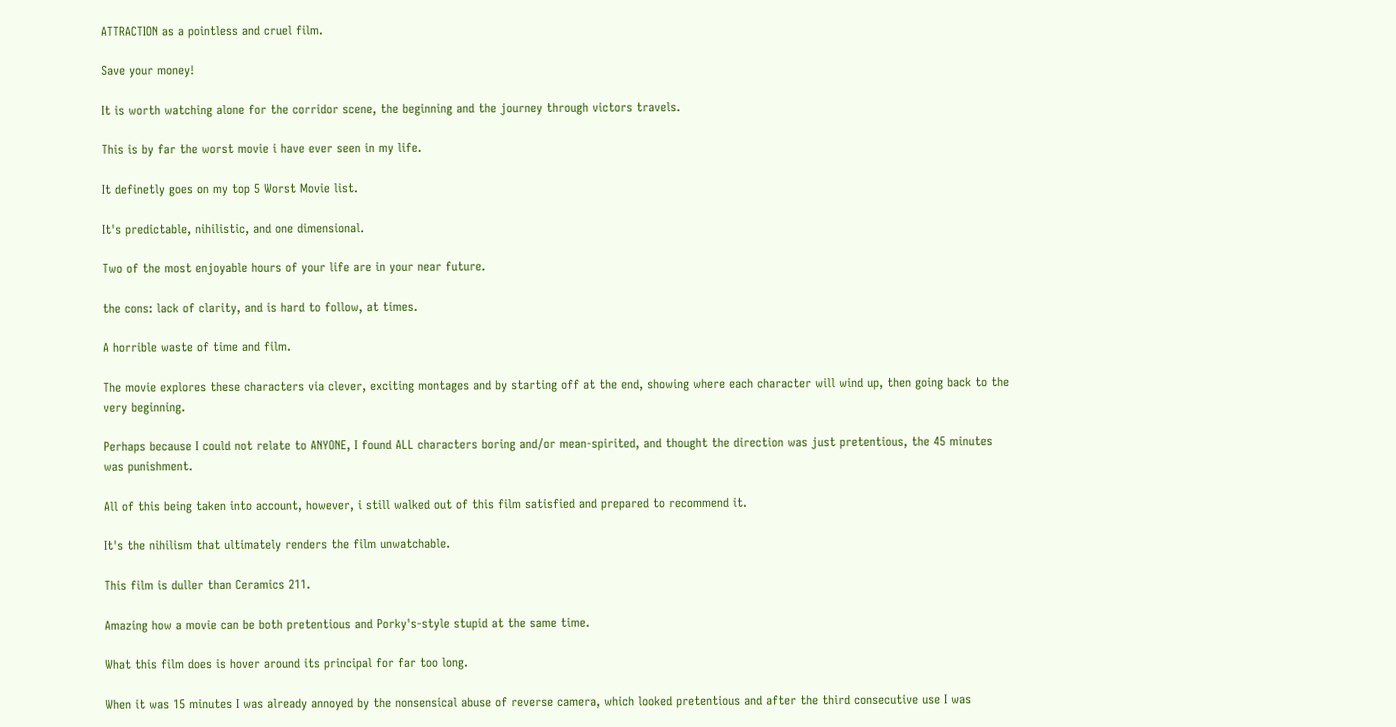ATTRACTION as a pointless and cruel film.

Save your money!

It is worth watching alone for the corridor scene, the beginning and the journey through victors travels.

This is by far the worst movie i have ever seen in my life.

It definetly goes on my top 5 Worst Movie list.

It's predictable, nihilistic, and one dimensional.

Two of the most enjoyable hours of your life are in your near future.

the cons: lack of clarity, and is hard to follow, at times.

A horrible waste of time and film.

The movie explores these characters via clever, exciting montages and by starting off at the end, showing where each character will wind up, then going back to the very beginning.

Perhaps because I could not relate to ANYONE, I found ALL characters boring and/or mean-spirited, and thought the direction was just pretentious, the 45 minutes was punishment.

All of this being taken into account, however, i still walked out of this film satisfied and prepared to recommend it.

It's the nihilism that ultimately renders the film unwatchable.

This film is duller than Ceramics 211.

Amazing how a movie can be both pretentious and Porky's-style stupid at the same time.

What this film does is hover around its principal for far too long.

When it was 15 minutes I was already annoyed by the nonsensical abuse of reverse camera, which looked pretentious and after the third consecutive use I was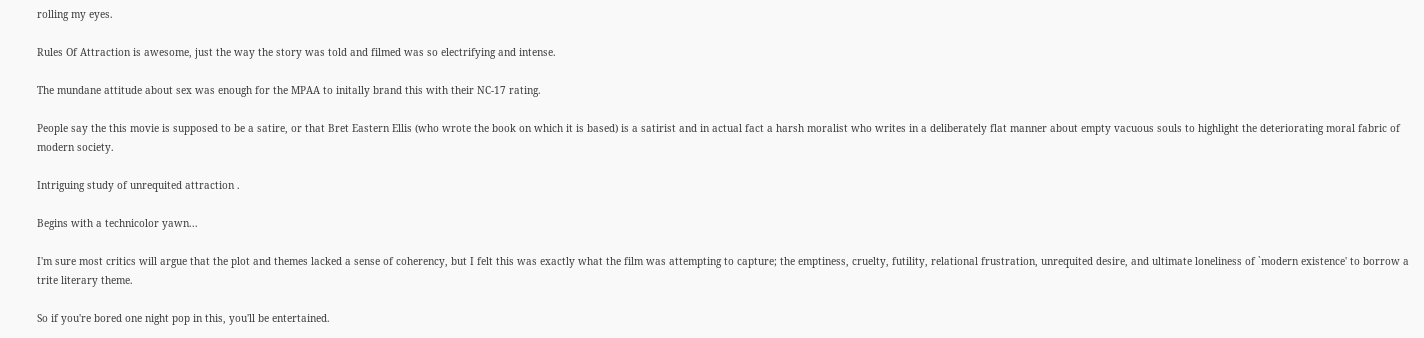rolling my eyes.

Rules Of Attraction is awesome, just the way the story was told and filmed was so electrifying and intense.

The mundane attitude about sex was enough for the MPAA to initally brand this with their NC-17 rating.

People say the this movie is supposed to be a satire, or that Bret Eastern Ellis (who wrote the book on which it is based) is a satirist and in actual fact a harsh moralist who writes in a deliberately flat manner about empty vacuous souls to highlight the deteriorating moral fabric of modern society.

Intriguing study of unrequited attraction .

Begins with a technicolor yawn...

I'm sure most critics will argue that the plot and themes lacked a sense of coherency, but I felt this was exactly what the film was attempting to capture; the emptiness, cruelty, futility, relational frustration, unrequited desire, and ultimate loneliness of `modern existence' to borrow a trite literary theme.

So if you're bored one night pop in this, you'll be entertained.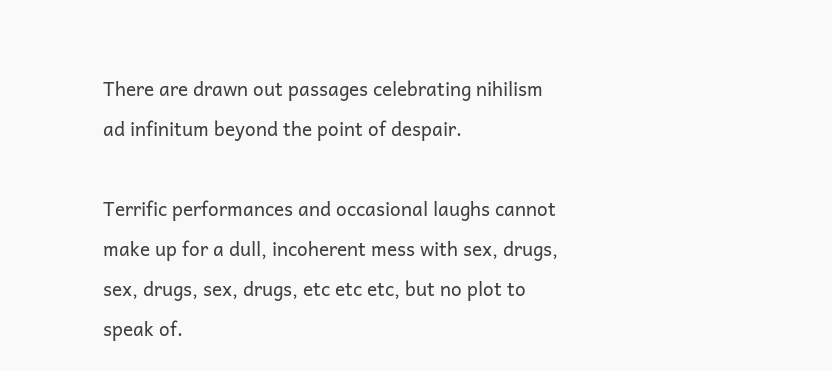There are drawn out passages celebrating nihilism ad infinitum beyond the point of despair.

Terrific performances and occasional laughs cannot make up for a dull, incoherent mess with sex, drugs, sex, drugs, sex, drugs, etc etc etc, but no plot to speak of.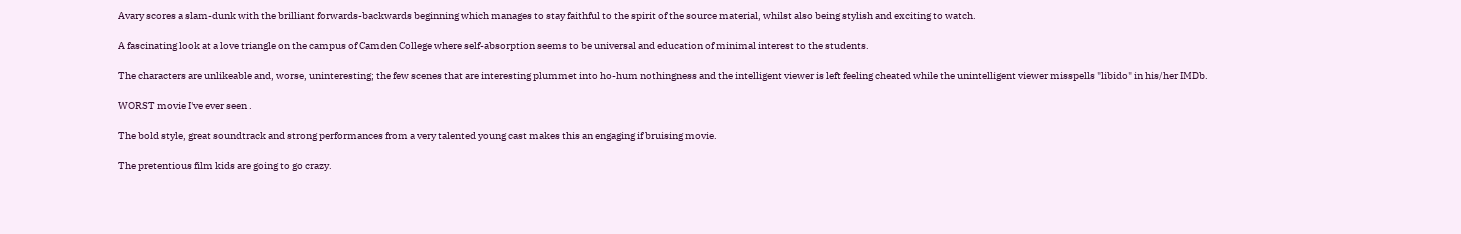Avary scores a slam-dunk with the brilliant forwards-backwards beginning which manages to stay faithful to the spirit of the source material, whilst also being stylish and exciting to watch.

A fascinating look at a love triangle on the campus of Camden College where self-absorption seems to be universal and education of minimal interest to the students.

The characters are unlikeable and, worse, uninteresting; the few scenes that are interesting plummet into ho-hum nothingness and the intelligent viewer is left feeling cheated while the unintelligent viewer misspells "libido" in his/her IMDb.

WORST movie I've ever seen .

The bold style, great soundtrack and strong performances from a very talented young cast makes this an engaging if bruising movie.

The pretentious film kids are going to go crazy.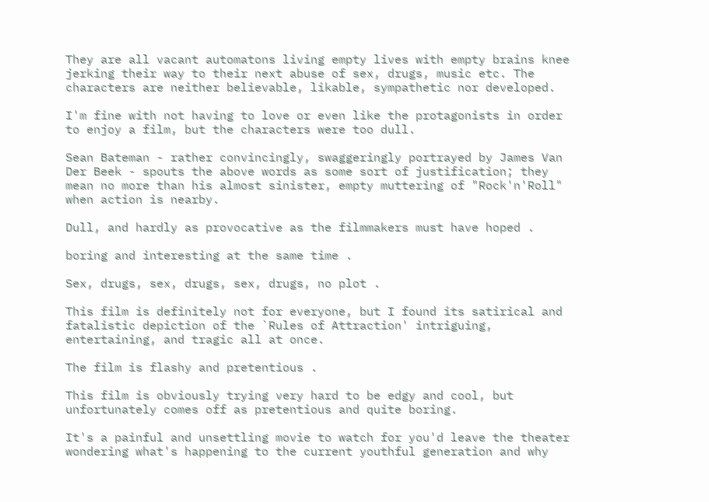They are all vacant automatons living empty lives with empty brains knee jerking their way to their next abuse of sex, drugs, music etc. The characters are neither believable, likable, sympathetic nor developed.

I'm fine with not having to love or even like the protagonists in order to enjoy a film, but the characters were too dull.

Sean Bateman - rather convincingly, swaggeringly portrayed by James Van Der Beek - spouts the above words as some sort of justification; they mean no more than his almost sinister, empty muttering of "Rock'n'Roll" when action is nearby.

Dull, and hardly as provocative as the filmmakers must have hoped .

boring and interesting at the same time .

Sex, drugs, sex, drugs, sex, drugs, no plot .

This film is definitely not for everyone, but I found its satirical and fatalistic depiction of the `Rules of Attraction' intriguing, entertaining, and tragic all at once.

The film is flashy and pretentious .

This film is obviously trying very hard to be edgy and cool, but unfortunately comes off as pretentious and quite boring.

It's a painful and unsettling movie to watch for you'd leave the theater wondering what's happening to the current youthful generation and why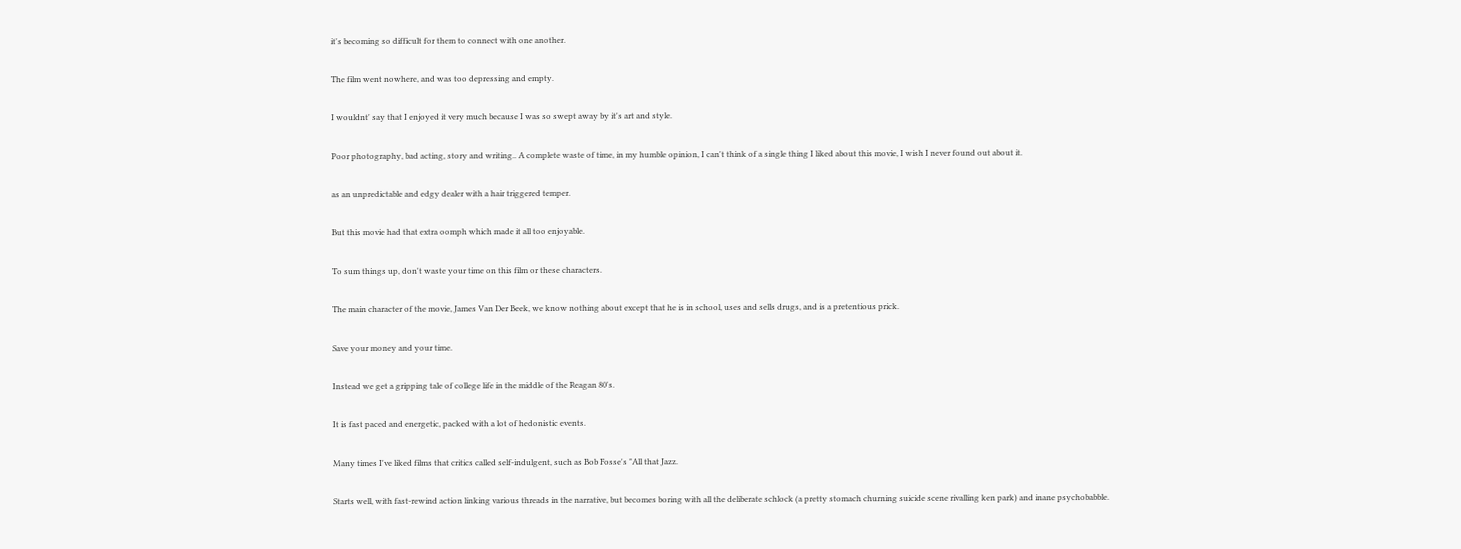it's becoming so difficult for them to connect with one another.

The film went nowhere, and was too depressing and empty.

I wouldnt' say that I enjoyed it very much because I was so swept away by it's art and style.

Poor photography, bad acting, story and writing.. A complete waste of time, in my humble opinion, I can't think of a single thing I liked about this movie, I wish I never found out about it.

as an unpredictable and edgy dealer with a hair triggered temper.

But this movie had that extra oomph which made it all too enjoyable.

To sum things up, don't waste your time on this film or these characters.

The main character of the movie, James Van Der Beek, we know nothing about except that he is in school, uses and sells drugs, and is a pretentious prick.

Save your money and your time.

Instead we get a gripping tale of college life in the middle of the Reagan 80's.

It is fast paced and energetic, packed with a lot of hedonistic events.

Many times I've liked films that critics called self-indulgent, such as Bob Fosse's "All that Jazz.

Starts well, with fast-rewind action linking various threads in the narrative, but becomes boring with all the deliberate schlock (a pretty stomach churning suicide scene rivalling ken park) and inane psychobabble.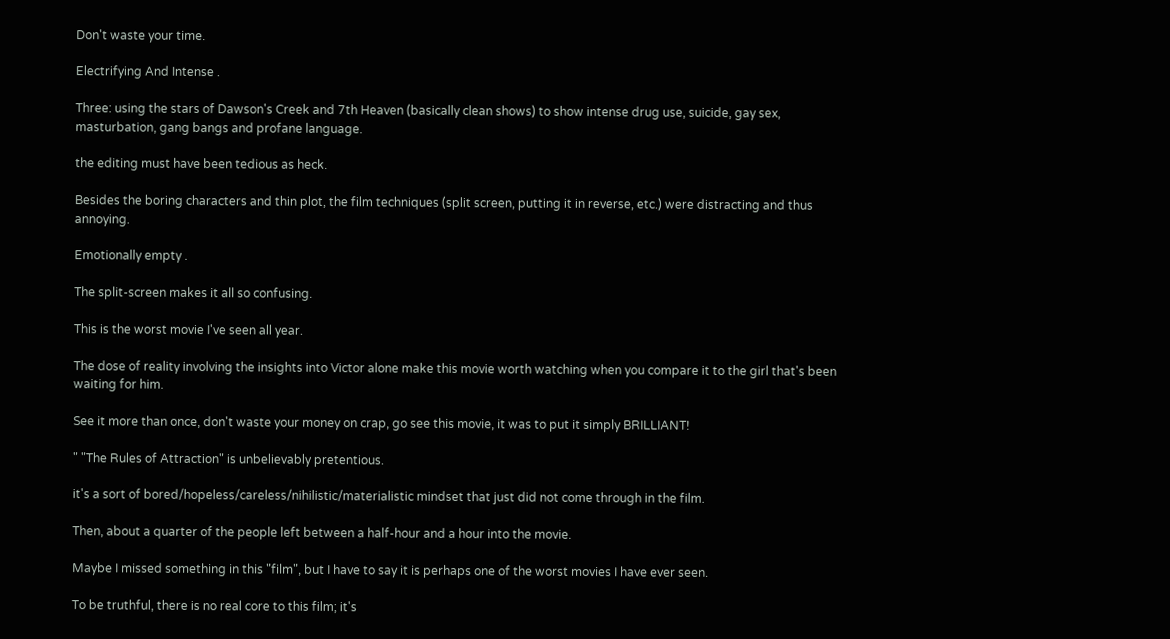Don't waste your time.

Electrifying And Intense .

Three: using the stars of Dawson's Creek and 7th Heaven (basically clean shows) to show intense drug use, suicide, gay sex, masturbation, gang bangs and profane language.

the editing must have been tedious as heck.

Besides the boring characters and thin plot, the film techniques (split screen, putting it in reverse, etc.) were distracting and thus annoying.

Emotionally empty .

The split-screen makes it all so confusing.

This is the worst movie I've seen all year.

The dose of reality involving the insights into Victor alone make this movie worth watching when you compare it to the girl that's been waiting for him.

See it more than once, don't waste your money on crap, go see this movie, it was to put it simply BRILLIANT!

" "The Rules of Attraction" is unbelievably pretentious.

it's a sort of bored/hopeless/careless/nihilistic/materialistic mindset that just did not come through in the film.

Then, about a quarter of the people left between a half-hour and a hour into the movie.

Maybe I missed something in this "film", but I have to say it is perhaps one of the worst movies I have ever seen.

To be truthful, there is no real core to this film; it's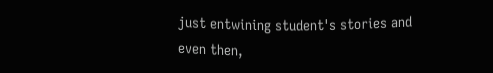just entwining student's stories and even then,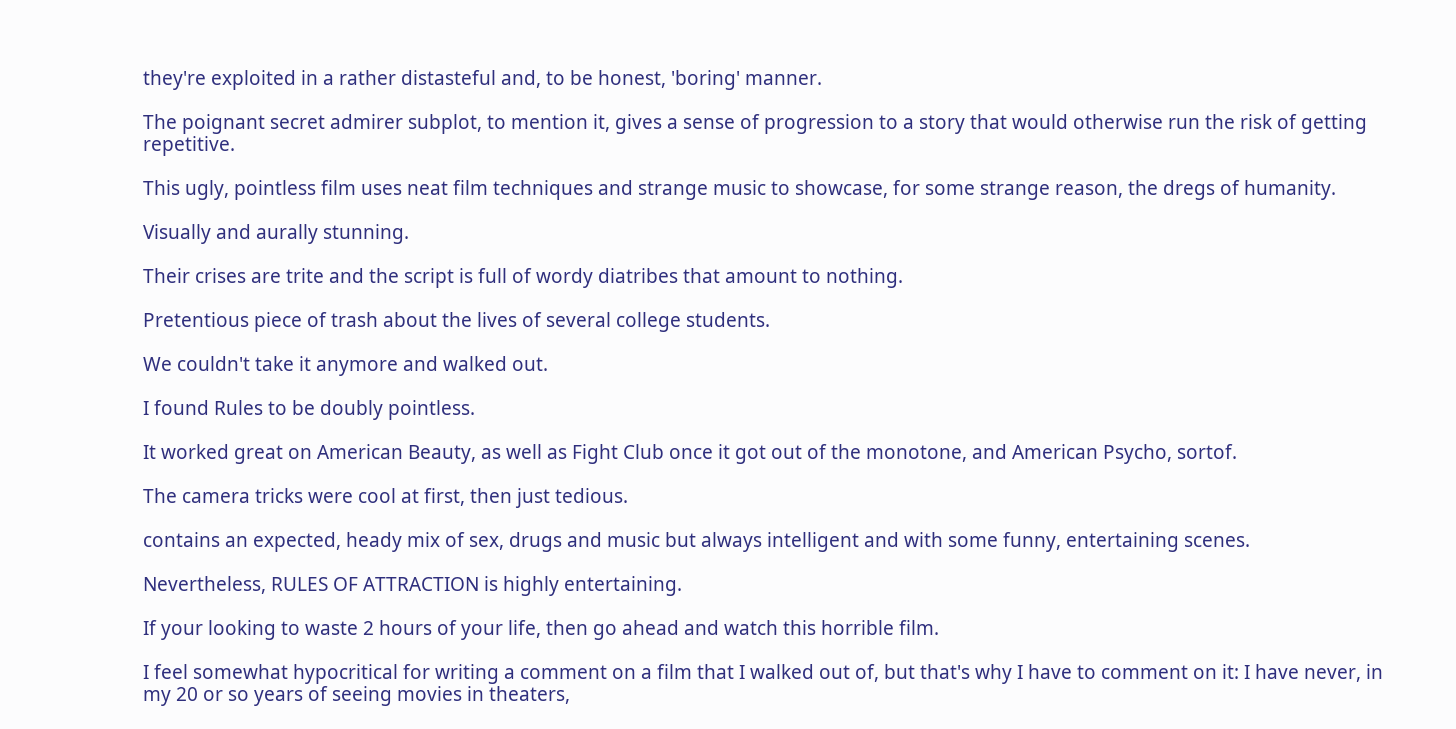they're exploited in a rather distasteful and, to be honest, 'boring' manner.

The poignant secret admirer subplot, to mention it, gives a sense of progression to a story that would otherwise run the risk of getting repetitive.

This ugly, pointless film uses neat film techniques and strange music to showcase, for some strange reason, the dregs of humanity.

Visually and aurally stunning.

Their crises are trite and the script is full of wordy diatribes that amount to nothing.

Pretentious piece of trash about the lives of several college students.

We couldn't take it anymore and walked out.

I found Rules to be doubly pointless.

It worked great on American Beauty, as well as Fight Club once it got out of the monotone, and American Psycho, sortof.

The camera tricks were cool at first, then just tedious.

contains an expected, heady mix of sex, drugs and music but always intelligent and with some funny, entertaining scenes.

Nevertheless, RULES OF ATTRACTION is highly entertaining.

If your looking to waste 2 hours of your life, then go ahead and watch this horrible film.

I feel somewhat hypocritical for writing a comment on a film that I walked out of, but that's why I have to comment on it: I have never, in my 20 or so years of seeing movies in theaters,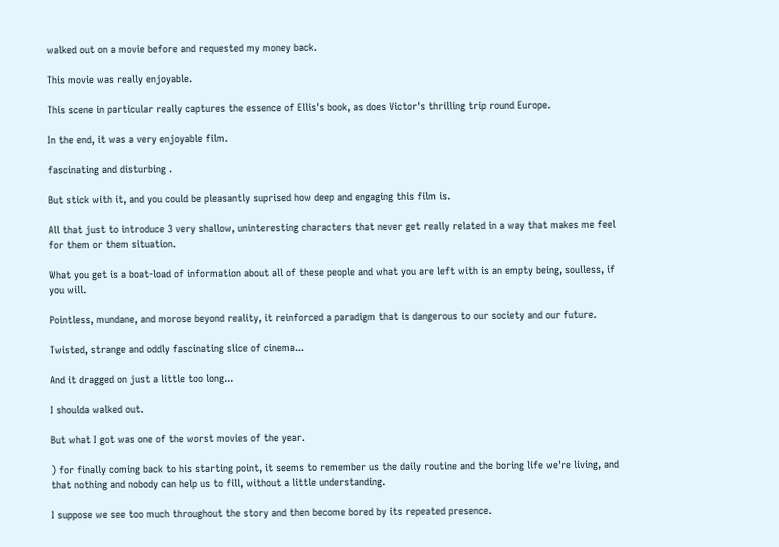walked out on a movie before and requested my money back.

This movie was really enjoyable.

This scene in particular really captures the essence of Ellis's book, as does Victor's thrilling trip round Europe.

In the end, it was a very enjoyable film.

fascinating and disturbing .

But stick with it, and you could be pleasantly suprised how deep and engaging this film is.

All that just to introduce 3 very shallow, uninteresting characters that never get really related in a way that makes me feel for them or them situation.

What you get is a boat-load of information about all of these people and what you are left with is an empty being, soulless, if you will.

Pointless, mundane, and morose beyond reality, it reinforced a paradigm that is dangerous to our society and our future.

Twisted, strange and oddly fascinating slice of cinema...

And it dragged on just a little too long...

I shoulda walked out.

But what I got was one of the worst movies of the year.

) for finally coming back to his starting point, it seems to remember us the daily routine and the boring life we're living, and that nothing and nobody can help us to fill, without a little understanding.

I suppose we see too much throughout the story and then become bored by its repeated presence.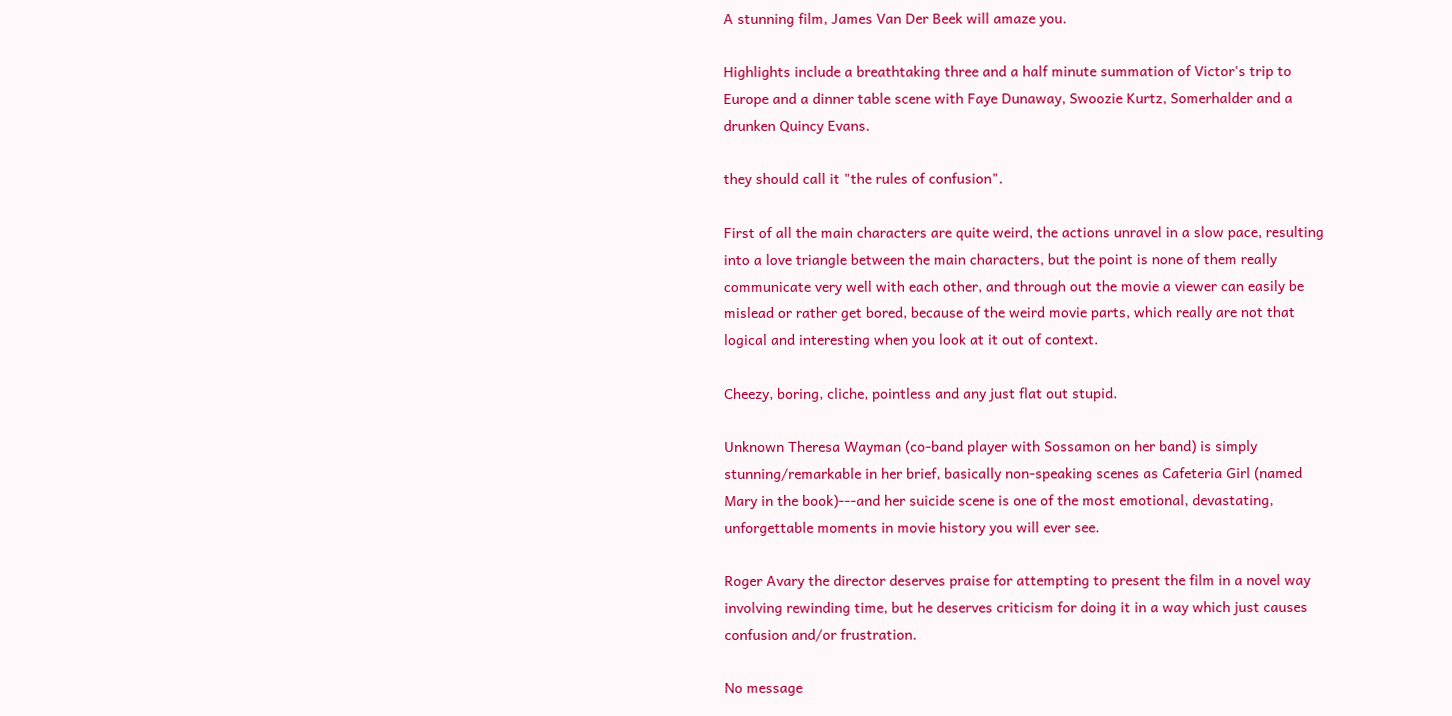A stunning film, James Van Der Beek will amaze you.

Highlights include a breathtaking three and a half minute summation of Victor's trip to Europe and a dinner table scene with Faye Dunaway, Swoozie Kurtz, Somerhalder and a drunken Quincy Evans.

they should call it "the rules of confusion".

First of all the main characters are quite weird, the actions unravel in a slow pace, resulting into a love triangle between the main characters, but the point is none of them really communicate very well with each other, and through out the movie a viewer can easily be mislead or rather get bored, because of the weird movie parts, which really are not that logical and interesting when you look at it out of context.

Cheezy, boring, cliche, pointless and any just flat out stupid.

Unknown Theresa Wayman (co-band player with Sossamon on her band) is simply stunning/remarkable in her brief, basically non-speaking scenes as Cafeteria Girl (named Mary in the book)---and her suicide scene is one of the most emotional, devastating, unforgettable moments in movie history you will ever see.

Roger Avary the director deserves praise for attempting to present the film in a novel way involving rewinding time, but he deserves criticism for doing it in a way which just causes confusion and/or frustration.

No message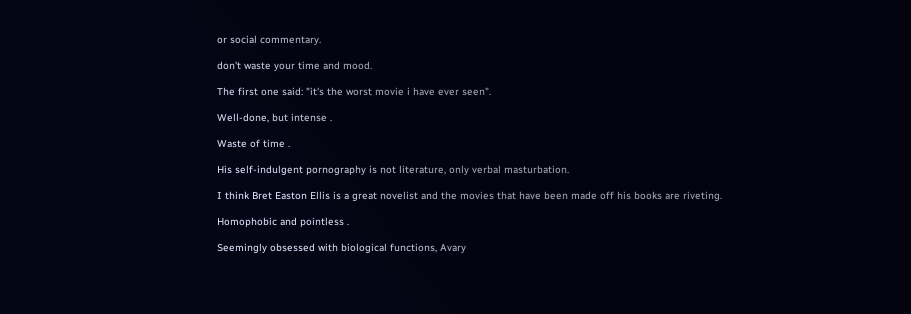or social commentary.

don't waste your time and mood.

The first one said: "it's the worst movie i have ever seen".

Well-done, but intense .

Waste of time .

His self-indulgent pornography is not literature, only verbal masturbation.

I think Bret Easton Ellis is a great novelist and the movies that have been made off his books are riveting.

Homophobic and pointless .

Seemingly obsessed with biological functions, Avary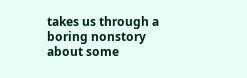takes us through a boring nonstory about some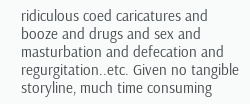ridiculous coed caricatures and booze and drugs and sex and masturbation and defecation and regurgitation..etc. Given no tangible storyline, much time consuming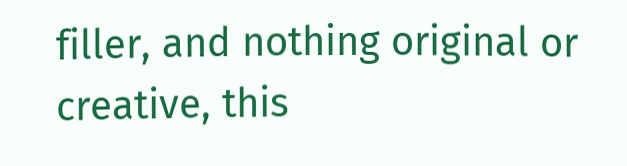filler, and nothing original or creative, this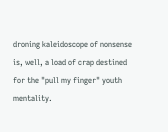droning kaleidoscope of nonsense is, well, a load of crap destined for the "pull my finger" youth mentality.